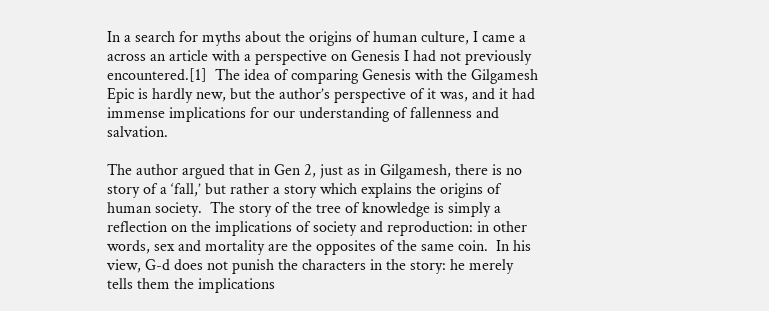In a search for myths about the origins of human culture, I came a across an article with a perspective on Genesis I had not previously encountered.[1]  The idea of comparing Genesis with the Gilgamesh Epic is hardly new, but the author’s perspective of it was, and it had immense implications for our understanding of fallenness and salvation.

The author argued that in Gen 2, just as in Gilgamesh, there is no story of a ‘fall,’ but rather a story which explains the origins of human society.  The story of the tree of knowledge is simply a reflection on the implications of society and reproduction: in other words, sex and mortality are the opposites of the same coin.  In his view, G-d does not punish the characters in the story: he merely tells them the implications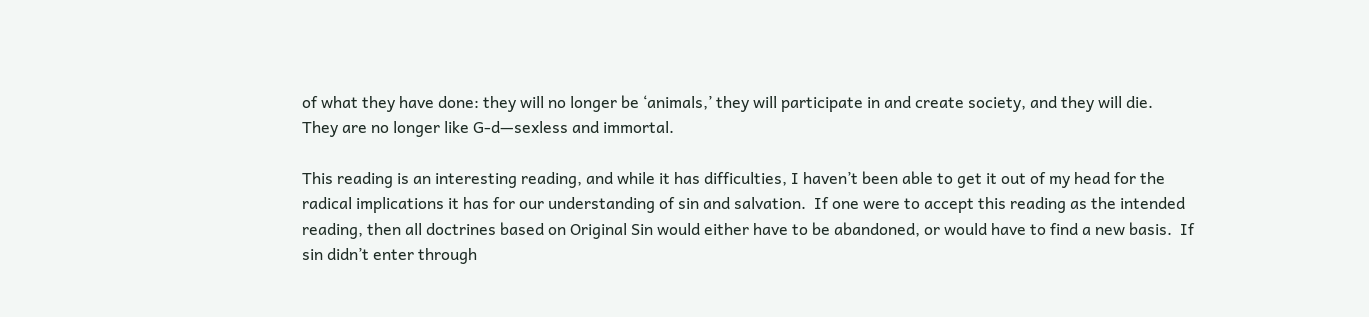of what they have done: they will no longer be ‘animals,’ they will participate in and create society, and they will die.  They are no longer like G-d—sexless and immortal.

This reading is an interesting reading, and while it has difficulties, I haven’t been able to get it out of my head for the radical implications it has for our understanding of sin and salvation.  If one were to accept this reading as the intended reading, then all doctrines based on Original Sin would either have to be abandoned, or would have to find a new basis.  If sin didn’t enter through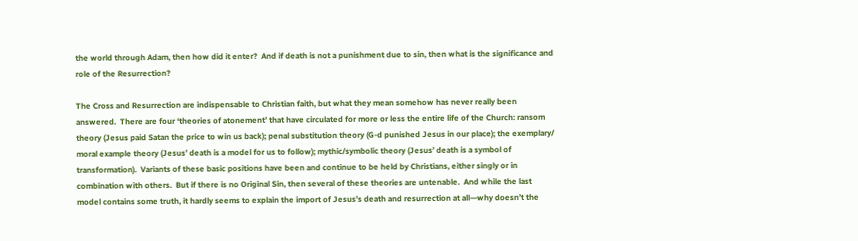the world through Adam, then how did it enter?  And if death is not a punishment due to sin, then what is the significance and role of the Resurrection?

The Cross and Resurrection are indispensable to Christian faith, but what they mean somehow has never really been answered.  There are four ‘theories of atonement’ that have circulated for more or less the entire life of the Church: ransom theory (Jesus paid Satan the price to win us back); penal substitution theory (G-d punished Jesus in our place); the exemplary/ moral example theory (Jesus’ death is a model for us to follow); mythic/symbolic theory (Jesus’ death is a symbol of transformation).  Variants of these basic positions have been and continue to be held by Christians, either singly or in combination with others.  But if there is no Original Sin, then several of these theories are untenable.  And while the last model contains some truth, it hardly seems to explain the import of Jesus’s death and resurrection at all—why doesn’t the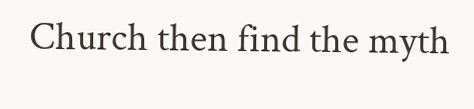Church then find the myth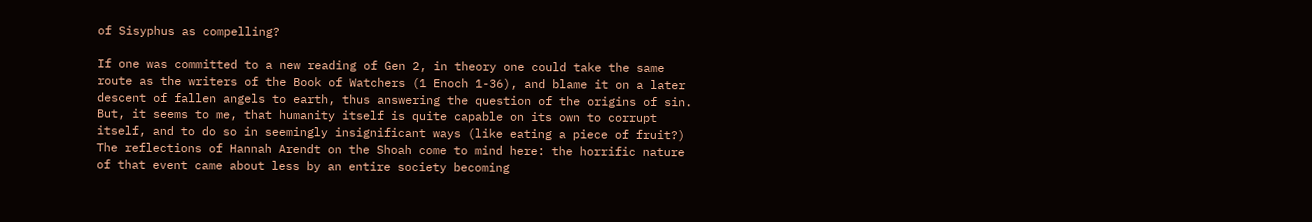of Sisyphus as compelling?

If one was committed to a new reading of Gen 2, in theory one could take the same route as the writers of the Book of Watchers (1 Enoch 1-36), and blame it on a later descent of fallen angels to earth, thus answering the question of the origins of sin.  But, it seems to me, that humanity itself is quite capable on its own to corrupt itself, and to do so in seemingly insignificant ways (like eating a piece of fruit?)  The reflections of Hannah Arendt on the Shoah come to mind here: the horrific nature of that event came about less by an entire society becoming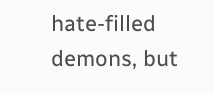hate-filled demons, but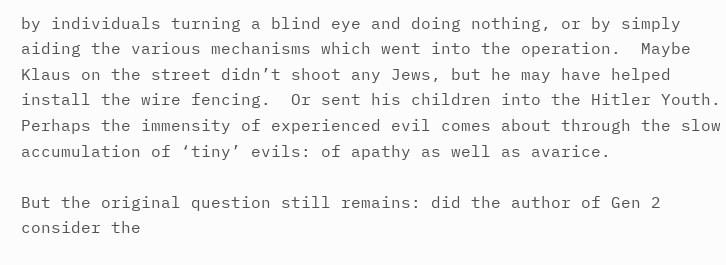by individuals turning a blind eye and doing nothing, or by simply aiding the various mechanisms which went into the operation.  Maybe Klaus on the street didn’t shoot any Jews, but he may have helped install the wire fencing.  Or sent his children into the Hitler Youth.  Perhaps the immensity of experienced evil comes about through the slow accumulation of ‘tiny’ evils: of apathy as well as avarice.

But the original question still remains: did the author of Gen 2 consider the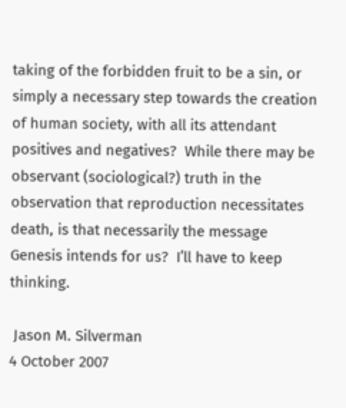taking of the forbidden fruit to be a sin, or simply a necessary step towards the creation of human society, with all its attendant positives and negatives?  While there may be observant (sociological?) truth in the observation that reproduction necessitates death, is that necessarily the message Genesis intends for us?  I’ll have to keep thinking.

 Jason M. Silverman
4 October 2007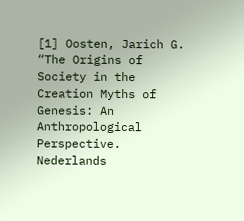[1] Oosten, Jarich G. “The Origins of Society in the Creation Myths of Genesis: An Anthropological Perspective. Nederlands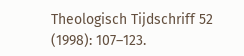Theologisch Tijdschriff 52 (1998): 107–123.